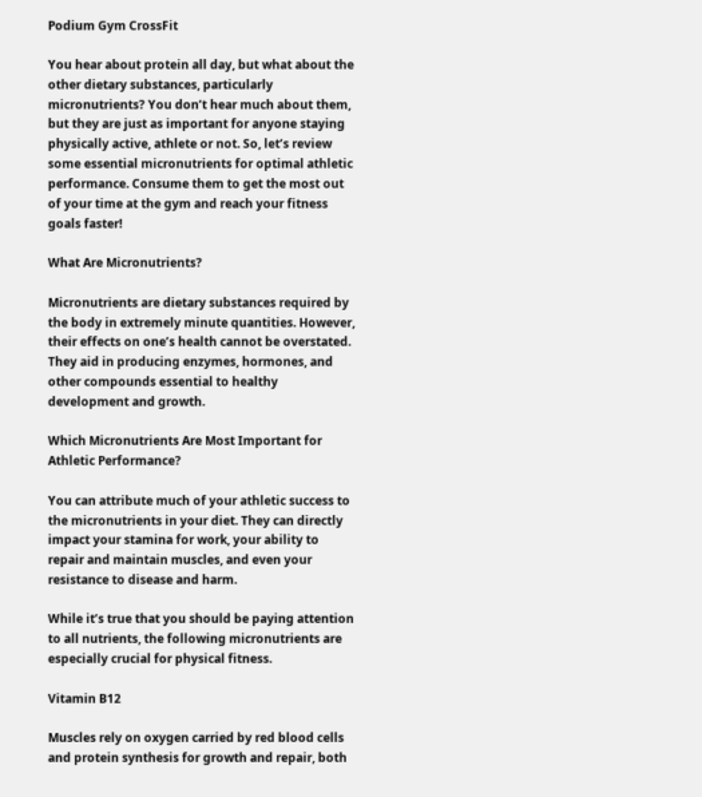Podium Gym CrossFit

You hear about protein all day, but what about the other dietary substances, particularly micronutrients? You don’t hear much about them, but they are just as important for anyone staying physically active, athlete or not. So, let’s review some essential micronutrients for optimal athletic performance. Consume them to get the most out of your time at the gym and reach your fitness goals faster!

What Are Micronutrients?

Micronutrients are dietary substances required by the body in extremely minute quantities. However, their effects on one’s health cannot be overstated. They aid in producing enzymes, hormones, and other compounds essential to healthy development and growth.

Which Micronutrients Are Most Important for Athletic Performance?

You can attribute much of your athletic success to the micronutrients in your diet. They can directly impact your stamina for work, your ability to repair and maintain muscles, and even your resistance to disease and harm.

While it’s true that you should be paying attention to all nutrients, the following micronutrients are especially crucial for physical fitness.

Vitamin B12

Muscles rely on oxygen carried by red blood cells and protein synthesis for growth and repair, both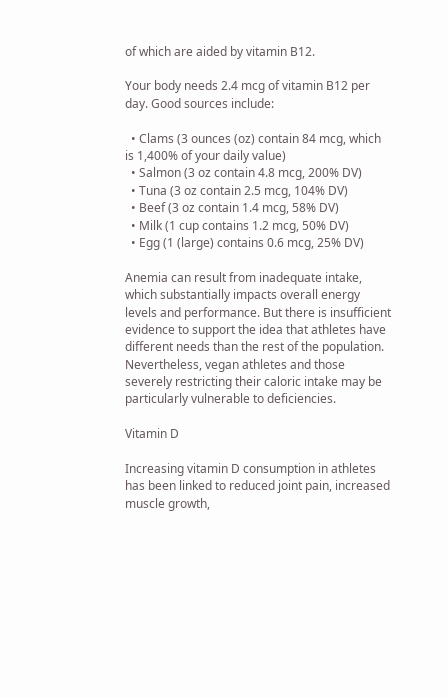of which are aided by vitamin B12.

Your body needs 2.4 mcg of vitamin B12 per day. Good sources include:

  • Clams (3 ounces (oz) contain 84 mcg, which is 1,400% of your daily value)
  • Salmon (3 oz contain 4.8 mcg, 200% DV)
  • Tuna (3 oz contain 2.5 mcg, 104% DV)
  • Beef (3 oz contain 1.4 mcg, 58% DV)
  • Milk (1 cup contains 1.2 mcg, 50% DV)
  • Egg (1 (large) contains 0.6 mcg, 25% DV)

Anemia can result from inadequate intake, which substantially impacts overall energy levels and performance. But there is insufficient evidence to support the idea that athletes have different needs than the rest of the population. Nevertheless, vegan athletes and those severely restricting their caloric intake may be particularly vulnerable to deficiencies.

Vitamin D

Increasing vitamin D consumption in athletes has been linked to reduced joint pain, increased muscle growth,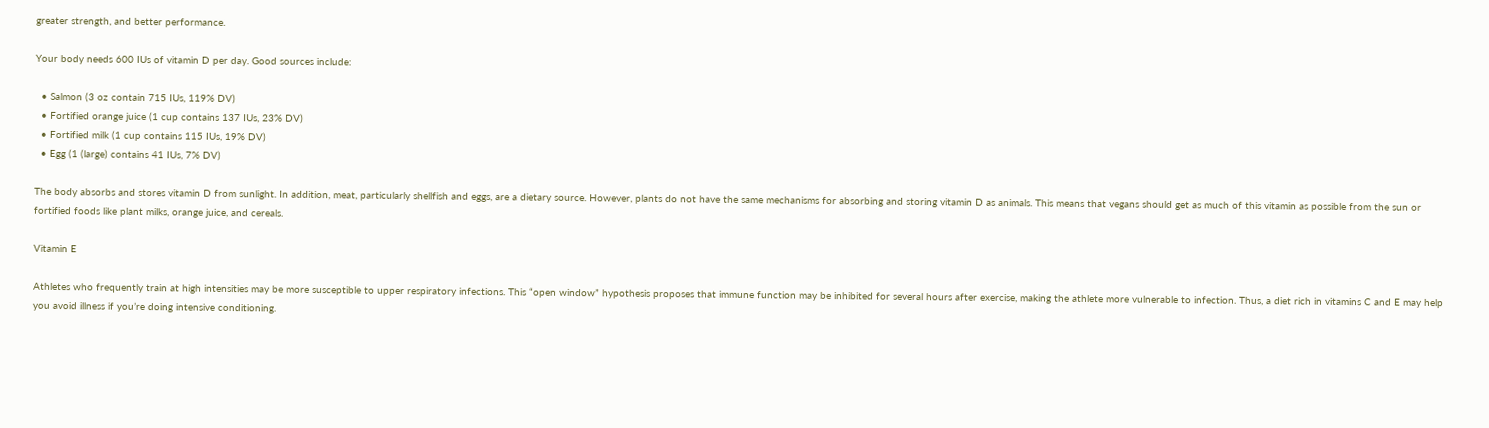greater strength, and better performance.

Your body needs 600 IUs of vitamin D per day. Good sources include:

  • Salmon (3 oz contain 715 IUs, 119% DV)
  • Fortified orange juice (1 cup contains 137 IUs, 23% DV)
  • Fortified milk (1 cup contains 115 IUs, 19% DV)
  • Egg (1 (large) contains 41 IUs, 7% DV)

The body absorbs and stores vitamin D from sunlight. In addition, meat, particularly shellfish and eggs, are a dietary source. However, plants do not have the same mechanisms for absorbing and storing vitamin D as animals. This means that vegans should get as much of this vitamin as possible from the sun or fortified foods like plant milks, orange juice, and cereals.

Vitamin E

Athletes who frequently train at high intensities may be more susceptible to upper respiratory infections. This “open window” hypothesis proposes that immune function may be inhibited for several hours after exercise, making the athlete more vulnerable to infection. Thus, a diet rich in vitamins C and E may help you avoid illness if you’re doing intensive conditioning.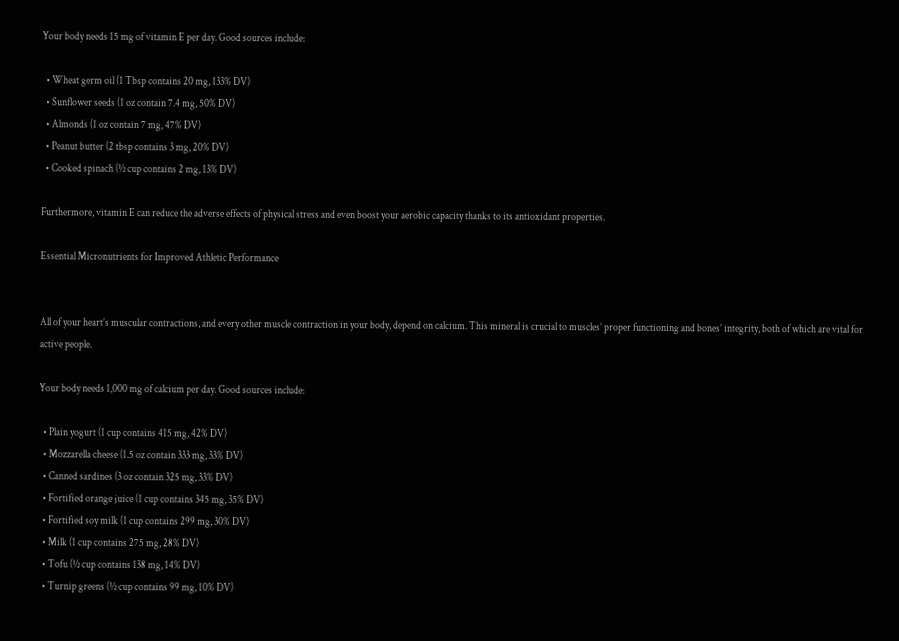Your body needs 15 mg of vitamin E per day. Good sources include:

  • Wheat germ oil (1 Tbsp contains 20 mg, 133% DV)
  • Sunflower seeds (1 oz contain 7.4 mg, 50% DV)
  • Almonds (1 oz contain 7 mg, 47% DV)
  • Peanut butter (2 tbsp contains 3 mg, 20% DV)
  • Cooked spinach (½ cup contains 2 mg, 13% DV)

Furthermore, vitamin E can reduce the adverse effects of physical stress and even boost your aerobic capacity thanks to its antioxidant properties.

Essential Micronutrients for Improved Athletic Performance


All of your heart’s muscular contractions, and every other muscle contraction in your body, depend on calcium. This mineral is crucial to muscles’ proper functioning and bones’ integrity, both of which are vital for active people.

Your body needs 1,000 mg of calcium per day. Good sources include:

  • Plain yogurt (1 cup contains 415 mg, 42% DV)
  • Mozzarella cheese (1.5 oz contain 333 mg, 33% DV)
  • Canned sardines (3 oz contain 325 mg, 33% DV)
  • Fortified orange juice (1 cup contains 345 mg, 35% DV)
  • Fortified soy milk (1 cup contains 299 mg, 30% DV)
  • Milk (1 cup contains 275 mg, 28% DV)
  • Tofu (½ cup contains 138 mg, 14% DV)
  • Turnip greens (½ cup contains 99 mg, 10% DV)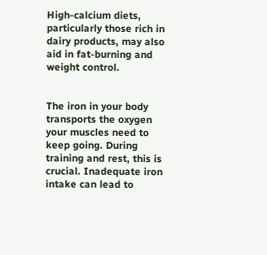High-calcium diets, particularly those rich in dairy products, may also aid in fat-burning and weight control.


The iron in your body transports the oxygen your muscles need to keep going. During training and rest, this is crucial. Inadequate iron intake can lead to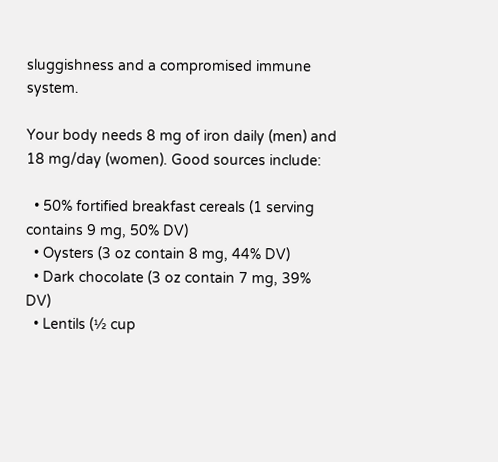sluggishness and a compromised immune system.

Your body needs 8 mg of iron daily (men) and 18 mg/day (women). Good sources include:

  • 50% fortified breakfast cereals (1 serving contains 9 mg, 50% DV)
  • Oysters (3 oz contain 8 mg, 44% DV)
  • Dark chocolate (3 oz contain 7 mg, 39% DV)
  • Lentils (½ cup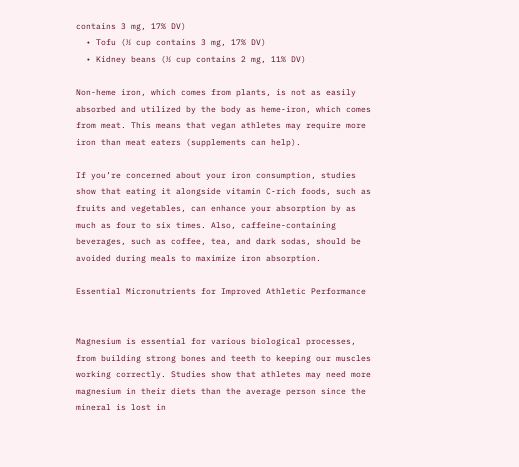contains 3 mg, 17% DV)
  • Tofu (½ cup contains 3 mg, 17% DV)
  • Kidney beans (½ cup contains 2 mg, 11% DV)

Non-heme iron, which comes from plants, is not as easily absorbed and utilized by the body as heme-iron, which comes from meat. This means that vegan athletes may require more iron than meat eaters (supplements can help).

If you’re concerned about your iron consumption, studies show that eating it alongside vitamin C-rich foods, such as fruits and vegetables, can enhance your absorption by as much as four to six times. Also, caffeine-containing beverages, such as coffee, tea, and dark sodas, should be avoided during meals to maximize iron absorption.

Essential Micronutrients for Improved Athletic Performance


Magnesium is essential for various biological processes, from building strong bones and teeth to keeping our muscles working correctly. Studies show that athletes may need more magnesium in their diets than the average person since the mineral is lost in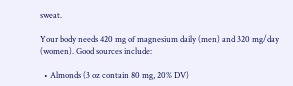sweat.

Your body needs 420 mg of magnesium daily (men) and 320 mg/day (women). Good sources include:

  • Almonds (3 oz contain 80 mg, 20% DV)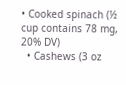• Cooked spinach (½ cup contains 78 mg, 20% DV)
  • Cashews (3 oz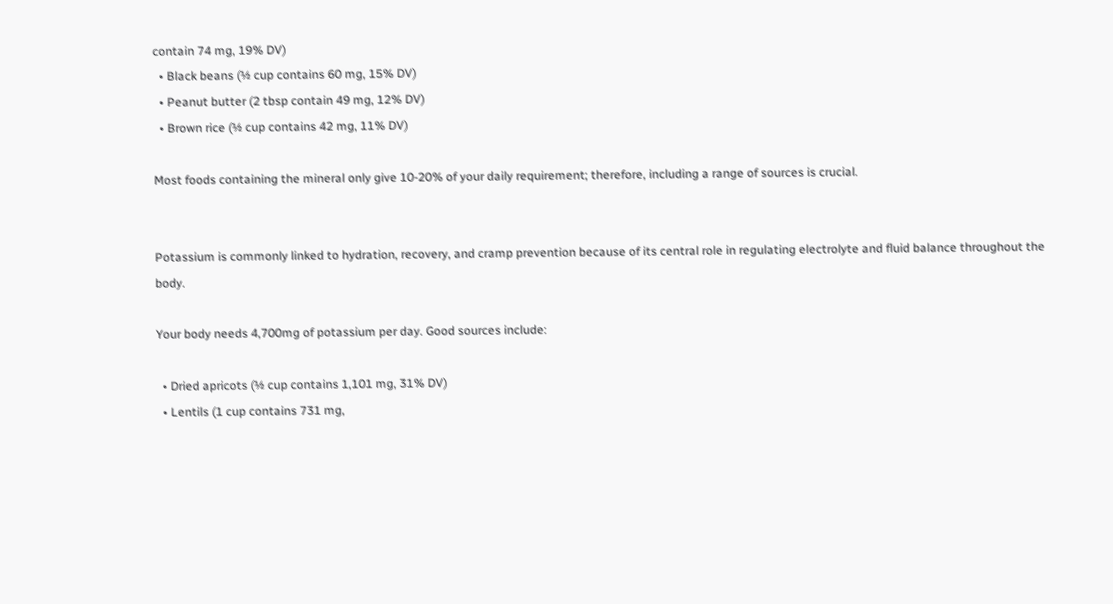contain 74 mg, 19% DV)
  • Black beans (½ cup contains 60 mg, 15% DV)
  • Peanut butter (2 tbsp contain 49 mg, 12% DV)
  • Brown rice (½ cup contains 42 mg, 11% DV)

Most foods containing the mineral only give 10-20% of your daily requirement; therefore, including a range of sources is crucial.


Potassium is commonly linked to hydration, recovery, and cramp prevention because of its central role in regulating electrolyte and fluid balance throughout the body.

Your body needs 4,700mg of potassium per day. Good sources include:

  • Dried apricots (½ cup contains 1,101 mg, 31% DV)
  • Lentils (1 cup contains 731 mg,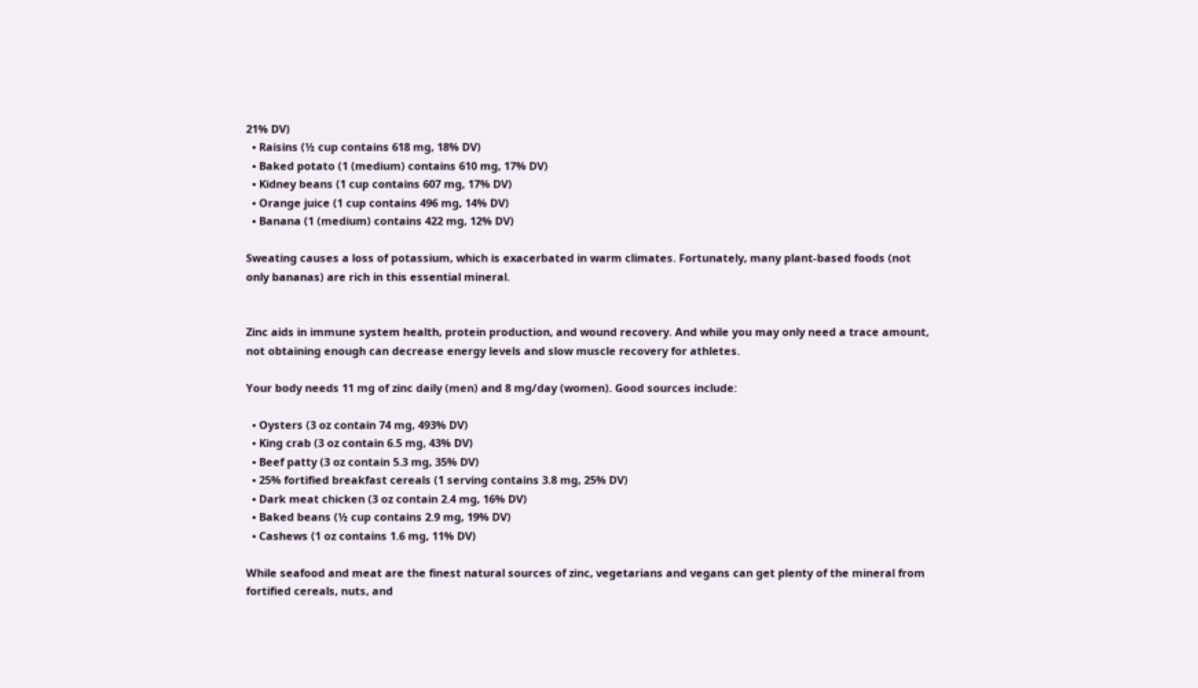21% DV)
  • Raisins (½ cup contains 618 mg, 18% DV)
  • Baked potato (1 (medium) contains 610 mg, 17% DV)
  • Kidney beans (1 cup contains 607 mg, 17% DV)
  • Orange juice (1 cup contains 496 mg, 14% DV)
  • Banana (1 (medium) contains 422 mg, 12% DV)

Sweating causes a loss of potassium, which is exacerbated in warm climates. Fortunately, many plant-based foods (not only bananas) are rich in this essential mineral.


Zinc aids in immune system health, protein production, and wound recovery. And while you may only need a trace amount, not obtaining enough can decrease energy levels and slow muscle recovery for athletes.

Your body needs 11 mg of zinc daily (men) and 8 mg/day (women). Good sources include:

  • Oysters (3 oz contain 74 mg, 493% DV)
  • King crab (3 oz contain 6.5 mg, 43% DV)
  • Beef patty (3 oz contain 5.3 mg, 35% DV)
  • 25% fortified breakfast cereals (1 serving contains 3.8 mg, 25% DV)
  • Dark meat chicken (3 oz contain 2.4 mg, 16% DV)
  • Baked beans (½ cup contains 2.9 mg, 19% DV)
  • Cashews (1 oz contains 1.6 mg, 11% DV)

While seafood and meat are the finest natural sources of zinc, vegetarians and vegans can get plenty of the mineral from fortified cereals, nuts, and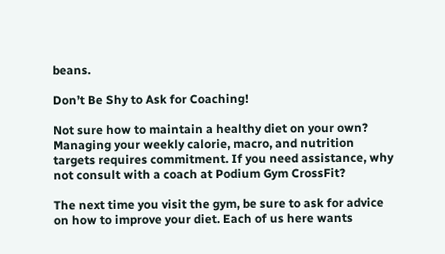beans.

Don’t Be Shy to Ask for Coaching!

Not sure how to maintain a healthy diet on your own? Managing your weekly calorie, macro, and nutrition targets requires commitment. If you need assistance, why not consult with a coach at Podium Gym CrossFit?

The next time you visit the gym, be sure to ask for advice on how to improve your diet. Each of us here wants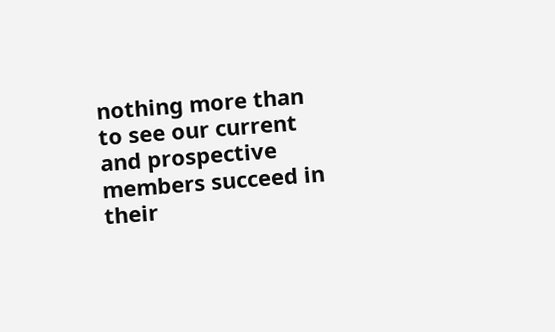nothing more than to see our current and prospective members succeed in their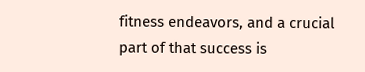fitness endeavors, and a crucial part of that success is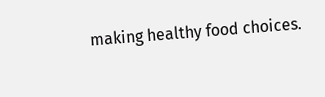making healthy food choices.